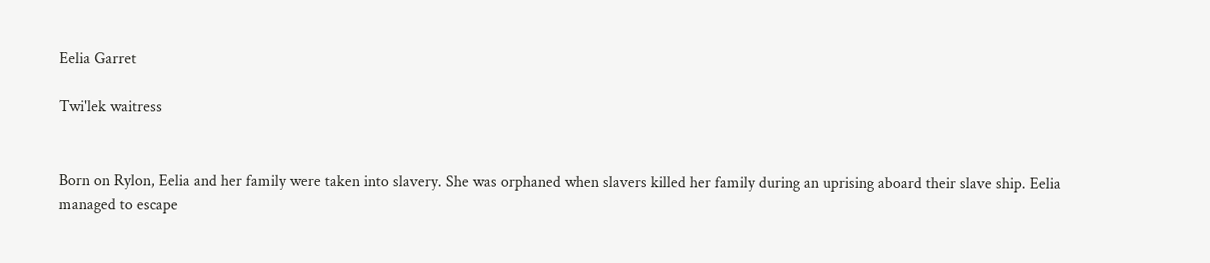Eelia Garret

Twi'lek waitress


Born on Rylon, Eelia and her family were taken into slavery. She was orphaned when slavers killed her family during an uprising aboard their slave ship. Eelia managed to escape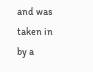and was taken in by a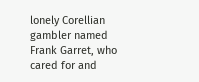lonely Corellian gambler named Frank Garret, who cared for and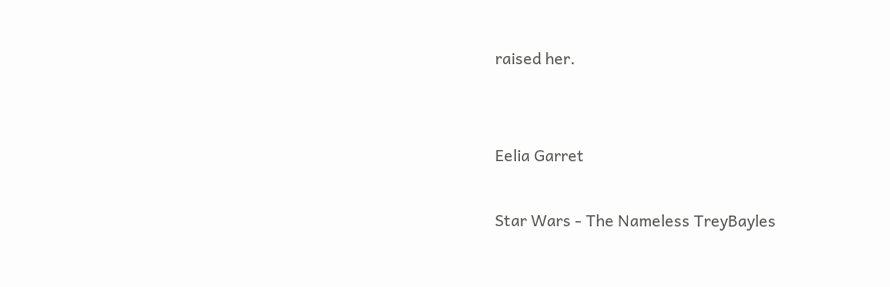raised her.


Eelia Garret

Star Wars - The Nameless TreyBayles